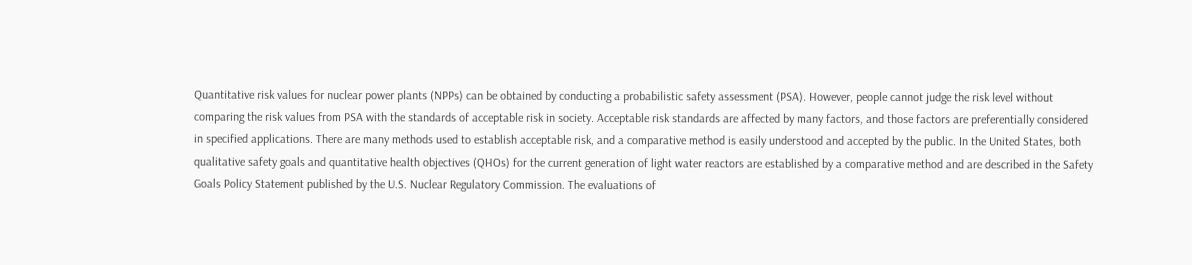Quantitative risk values for nuclear power plants (NPPs) can be obtained by conducting a probabilistic safety assessment (PSA). However, people cannot judge the risk level without comparing the risk values from PSA with the standards of acceptable risk in society. Acceptable risk standards are affected by many factors, and those factors are preferentially considered in specified applications. There are many methods used to establish acceptable risk, and a comparative method is easily understood and accepted by the public. In the United States, both qualitative safety goals and quantitative health objectives (QHOs) for the current generation of light water reactors are established by a comparative method and are described in the Safety Goals Policy Statement published by the U.S. Nuclear Regulatory Commission. The evaluations of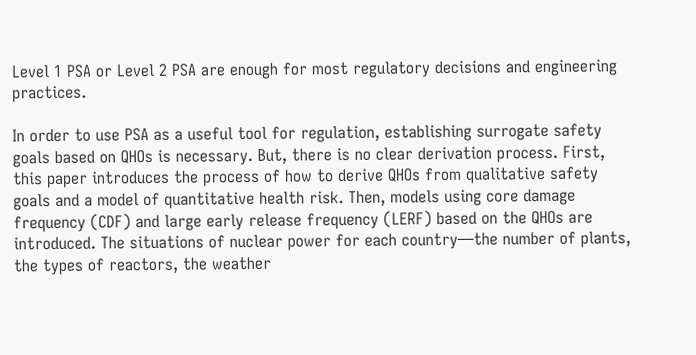Level 1 PSA or Level 2 PSA are enough for most regulatory decisions and engineering practices.

In order to use PSA as a useful tool for regulation, establishing surrogate safety goals based on QHOs is necessary. But, there is no clear derivation process. First, this paper introduces the process of how to derive QHOs from qualitative safety goals and a model of quantitative health risk. Then, models using core damage frequency (CDF) and large early release frequency (LERF) based on the QHOs are introduced. The situations of nuclear power for each country—the number of plants, the types of reactors, the weather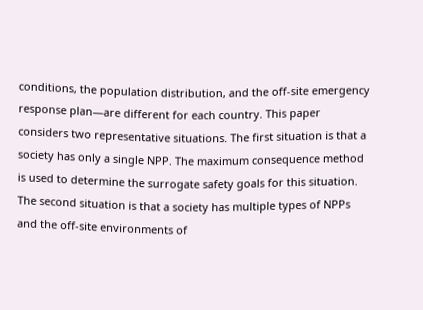conditions, the population distribution, and the off-site emergency response plan—are different for each country. This paper considers two representative situations. The first situation is that a society has only a single NPP. The maximum consequence method is used to determine the surrogate safety goals for this situation. The second situation is that a society has multiple types of NPPs and the off-site environments of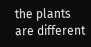the plants are different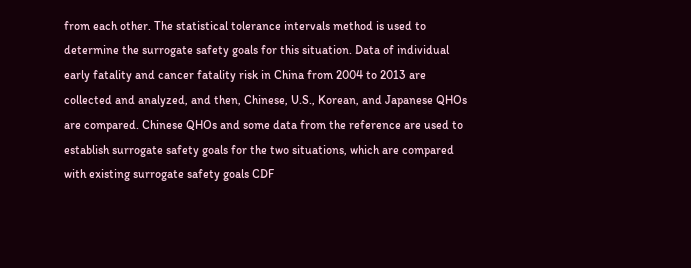from each other. The statistical tolerance intervals method is used to determine the surrogate safety goals for this situation. Data of individual early fatality and cancer fatality risk in China from 2004 to 2013 are collected and analyzed, and then, Chinese, U.S., Korean, and Japanese QHOs are compared. Chinese QHOs and some data from the reference are used to establish surrogate safety goals for the two situations, which are compared with existing surrogate safety goals CDF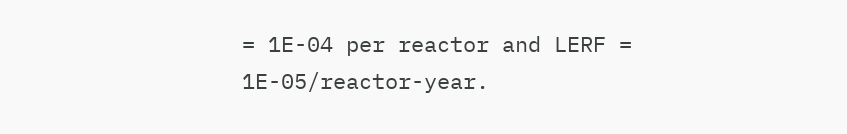= 1E-04 per reactor and LERF = 1E-05/reactor-year.